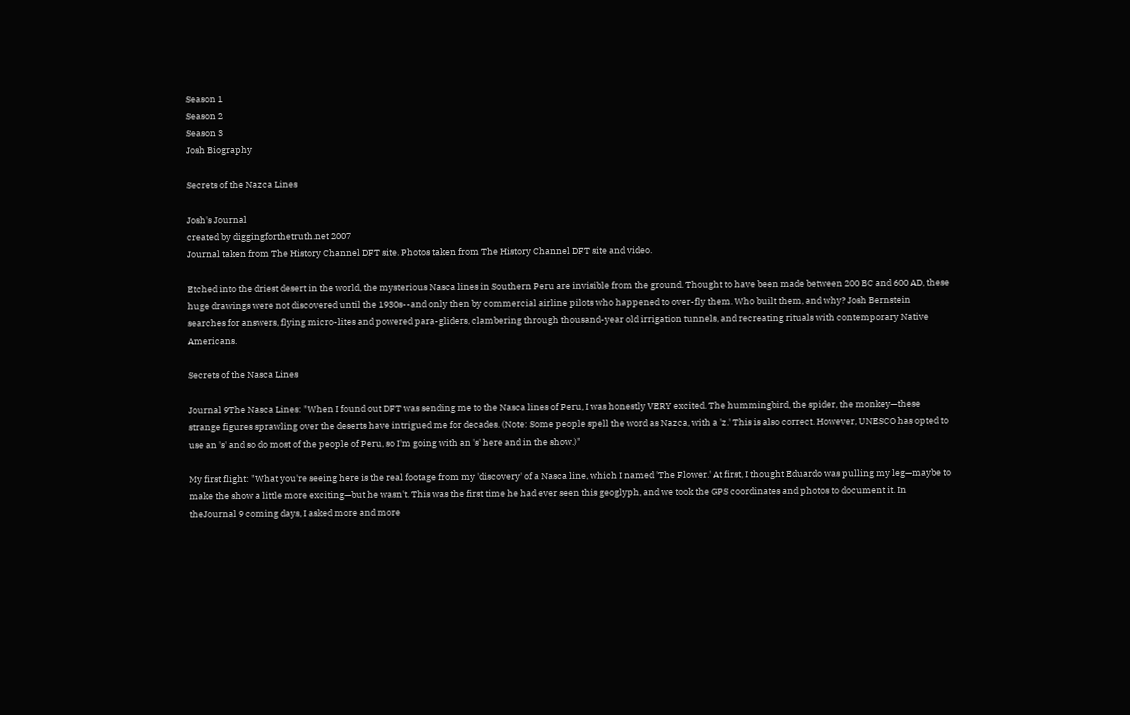Season 1
Season 2
Season 3
Josh Biography

Secrets of the Nazca Lines

Josh's Journal
created by diggingforthetruth.net 2007
Journal taken from The History Channel DFT site. Photos taken from The History Channel DFT site and video.

Etched into the driest desert in the world, the mysterious Nasca lines in Southern Peru are invisible from the ground. Thought to have been made between 200 BC and 600 AD, these huge drawings were not discovered until the 1930s--and only then by commercial airline pilots who happened to over-fly them. Who built them, and why? Josh Bernstein searches for answers, flying micro-lites and powered para-gliders, clambering through thousand-year old irrigation tunnels, and recreating rituals with contemporary Native Americans.

Secrets of the Nasca Lines

Journal 9The Nasca Lines: "When I found out DFT was sending me to the Nasca lines of Peru, I was honestly VERY excited. The hummingbird, the spider, the monkey—these strange figures sprawling over the deserts have intrigued me for decades. (Note: Some people spell the word as Nazca, with a 'z.' This is also correct. However, UNESCO has opted to use an 's' and so do most of the people of Peru, so I'm going with an 's' here and in the show.)"

My first flight: "What you're seeing here is the real footage from my 'discovery' of a Nasca line, which I named 'The Flower.' At first, I thought Eduardo was pulling my leg—maybe to make the show a little more exciting—but he wasn't. This was the first time he had ever seen this geoglyph, and we took the GPS coordinates and photos to document it. In theJournal 9 coming days, I asked more and more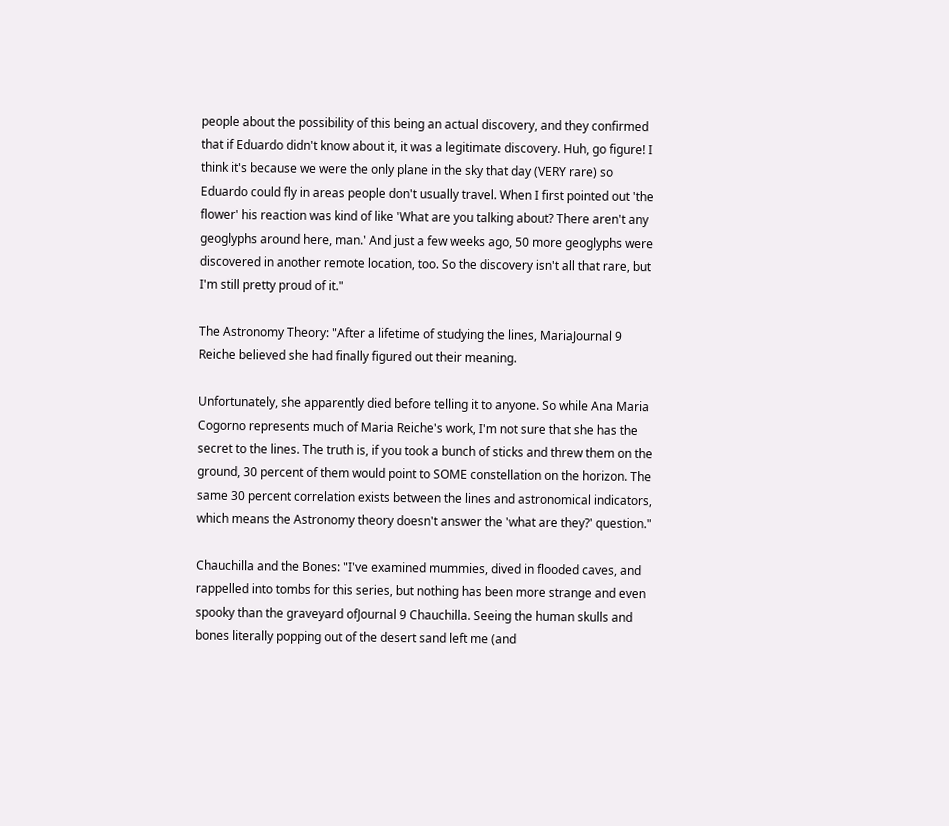people about the possibility of this being an actual discovery, and they confirmed that if Eduardo didn't know about it, it was a legitimate discovery. Huh, go figure! I think it's because we were the only plane in the sky that day (VERY rare) so Eduardo could fly in areas people don't usually travel. When I first pointed out 'the flower' his reaction was kind of like 'What are you talking about? There aren't any geoglyphs around here, man.' And just a few weeks ago, 50 more geoglyphs were discovered in another remote location, too. So the discovery isn't all that rare, but I'm still pretty proud of it."

The Astronomy Theory: "After a lifetime of studying the lines, MariaJournal 9 Reiche believed she had finally figured out their meaning.

Unfortunately, she apparently died before telling it to anyone. So while Ana Maria Cogorno represents much of Maria Reiche's work, I'm not sure that she has the secret to the lines. The truth is, if you took a bunch of sticks and threw them on the ground, 30 percent of them would point to SOME constellation on the horizon. The same 30 percent correlation exists between the lines and astronomical indicators, which means the Astronomy theory doesn't answer the 'what are they?' question."

Chauchilla and the Bones: "I've examined mummies, dived in flooded caves, and rappelled into tombs for this series, but nothing has been more strange and even spooky than the graveyard ofJournal 9 Chauchilla. Seeing the human skulls and bones literally popping out of the desert sand left me (and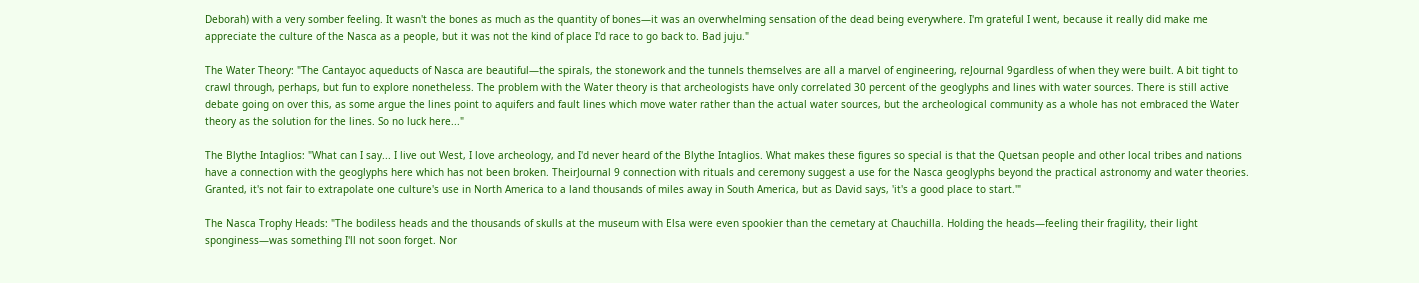Deborah) with a very somber feeling. It wasn't the bones as much as the quantity of bones—it was an overwhelming sensation of the dead being everywhere. I'm grateful I went, because it really did make me appreciate the culture of the Nasca as a people, but it was not the kind of place I'd race to go back to. Bad juju."

The Water Theory: "The Cantayoc aqueducts of Nasca are beautiful—the spirals, the stonework and the tunnels themselves are all a marvel of engineering, reJournal 9gardless of when they were built. A bit tight to crawl through, perhaps, but fun to explore nonetheless. The problem with the Water theory is that archeologists have only correlated 30 percent of the geoglyphs and lines with water sources. There is still active debate going on over this, as some argue the lines point to aquifers and fault lines which move water rather than the actual water sources, but the archeological community as a whole has not embraced the Water theory as the solution for the lines. So no luck here..."

The Blythe Intaglios: "What can I say... I live out West, I love archeology, and I'd never heard of the Blythe Intaglios. What makes these figures so special is that the Quetsan people and other local tribes and nations have a connection with the geoglyphs here which has not been broken. TheirJournal 9 connection with rituals and ceremony suggest a use for the Nasca geoglyphs beyond the practical astronomy and water theories. Granted, it's not fair to extrapolate one culture's use in North America to a land thousands of miles away in South America, but as David says, 'it's a good place to start.'"

The Nasca Trophy Heads: "The bodiless heads and the thousands of skulls at the museum with Elsa were even spookier than the cemetary at Chauchilla. Holding the heads—feeling their fragility, their light sponginess—was something I'll not soon forget. Nor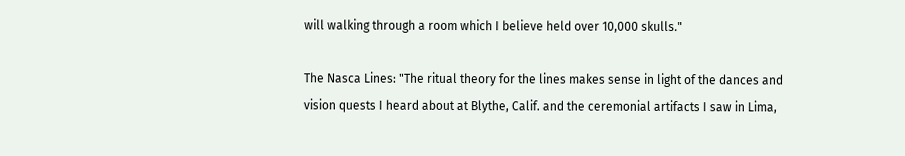will walking through a room which I believe held over 10,000 skulls."

The Nasca Lines: "The ritual theory for the lines makes sense in light of the dances and vision quests I heard about at Blythe, Calif. and the ceremonial artifacts I saw in Lima,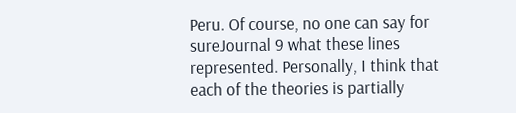Peru. Of course, no one can say for sureJournal 9 what these lines represented. Personally, I think that each of the theories is partially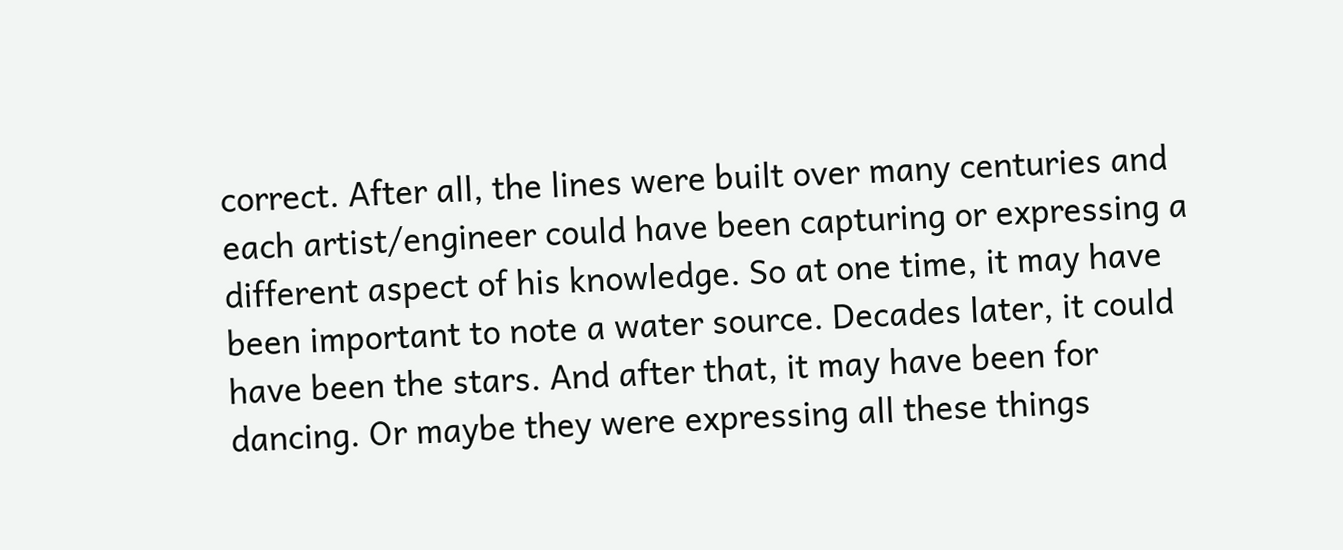correct. After all, the lines were built over many centuries and each artist/engineer could have been capturing or expressing a different aspect of his knowledge. So at one time, it may have been important to note a water source. Decades later, it could have been the stars. And after that, it may have been for dancing. Or maybe they were expressing all these things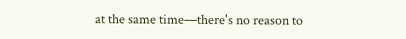at the same time—there's no reason to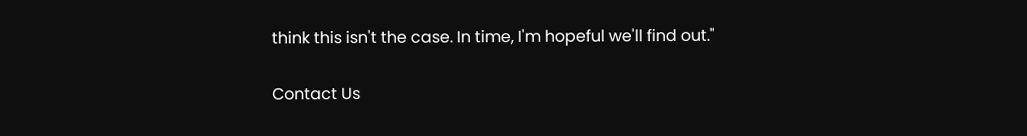think this isn't the case. In time, I'm hopeful we'll find out."

Contact Us